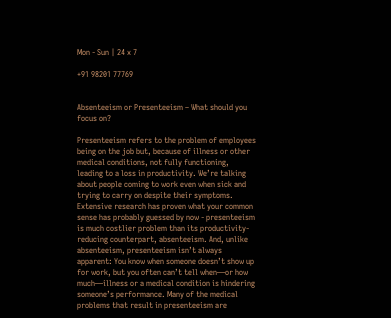Mon - Sun | 24 x 7

+91 98201 77769


Absenteeism or Presenteeism – What should you focus on?

Presenteeism refers to the problem of employees being on the job but, because of illness or other medical conditions, not fully functioning, leading to a loss in productivity. We’re talking about people coming to work even when sick and trying to carry on despite their symptoms. Extensive research has proven what your common sense has probably guessed by now - presenteeism is much costlier problem than its productivity-reducing counterpart, absenteeism. And, unlike absenteeism, presenteeism isn’t always apparent: You know when someone doesn’t show up for work, but you often can’t tell when—or how much—illness or a medical condition is hindering someone’s performance. Many of the medical problems that result in presenteeism are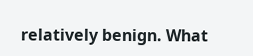relatively benign. What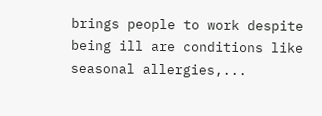brings people to work despite being ill are conditions like seasonal allergies,...